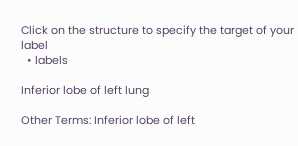Click on the structure to specify the target of your label
  • labels

Inferior lobe of left lung

Other Terms: Inferior lobe of left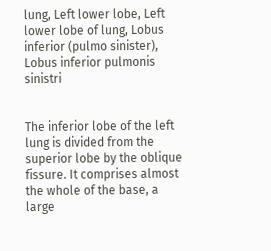lung, Left lower lobe, Left lower lobe of lung, Lobus inferior (pulmo sinister), Lobus inferior pulmonis sinistri


The inferior lobe of the left lung is divided from the superior lobe by the oblique fissure. It comprises almost the whole of the base, a large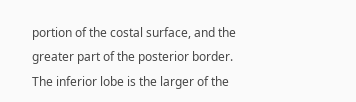portion of the costal surface, and the greater part of the posterior border. The inferior lobe is the larger of the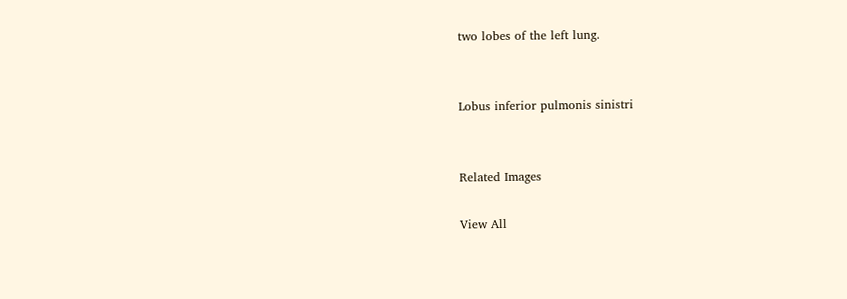two lobes of the left lung.


Lobus inferior pulmonis sinistri


Related Images

View All